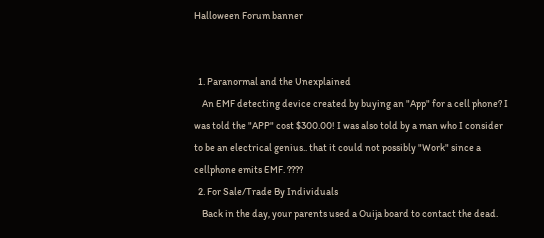Halloween Forum banner


  1. Paranormal and the Unexplained
    An EMF detecting device created by buying an "App" for a cell phone? I was told the "APP" cost $300.00! I was also told by a man who I consider to be an electrical genius.. that it could not possibly "Work" since a cellphone emits EMF. ????
  2. For Sale/Trade By Individuals
    Back in the day, your parents used a Ouija board to contact the dead.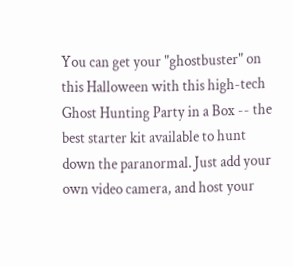You can get your "ghostbuster" on this Halloween with this high-tech Ghost Hunting Party in a Box -- the best starter kit available to hunt down the paranormal. Just add your own video camera, and host your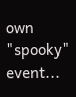own "spooky" event...